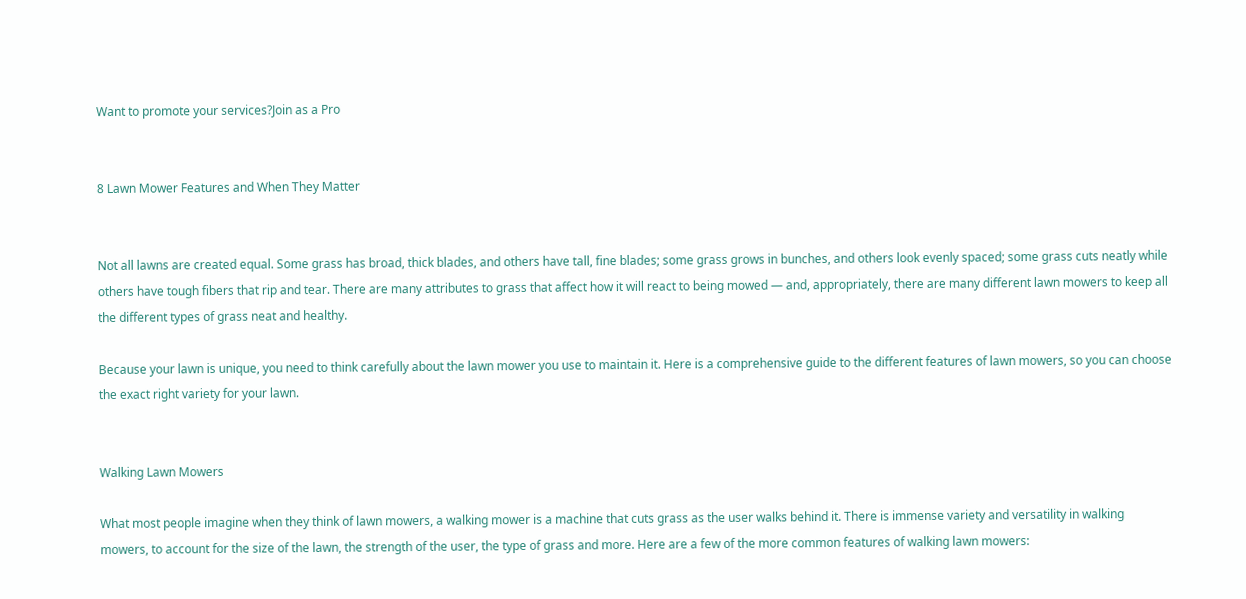Want to promote your services?Join as a Pro


8 Lawn Mower Features and When They Matter


Not all lawns are created equal. Some grass has broad, thick blades, and others have tall, fine blades; some grass grows in bunches, and others look evenly spaced; some grass cuts neatly while others have tough fibers that rip and tear. There are many attributes to grass that affect how it will react to being mowed — and, appropriately, there are many different lawn mowers to keep all the different types of grass neat and healthy.

Because your lawn is unique, you need to think carefully about the lawn mower you use to maintain it. Here is a comprehensive guide to the different features of lawn mowers, so you can choose the exact right variety for your lawn.


Walking Lawn Mowers

What most people imagine when they think of lawn mowers, a walking mower is a machine that cuts grass as the user walks behind it. There is immense variety and versatility in walking mowers, to account for the size of the lawn, the strength of the user, the type of grass and more. Here are a few of the more common features of walking lawn mowers: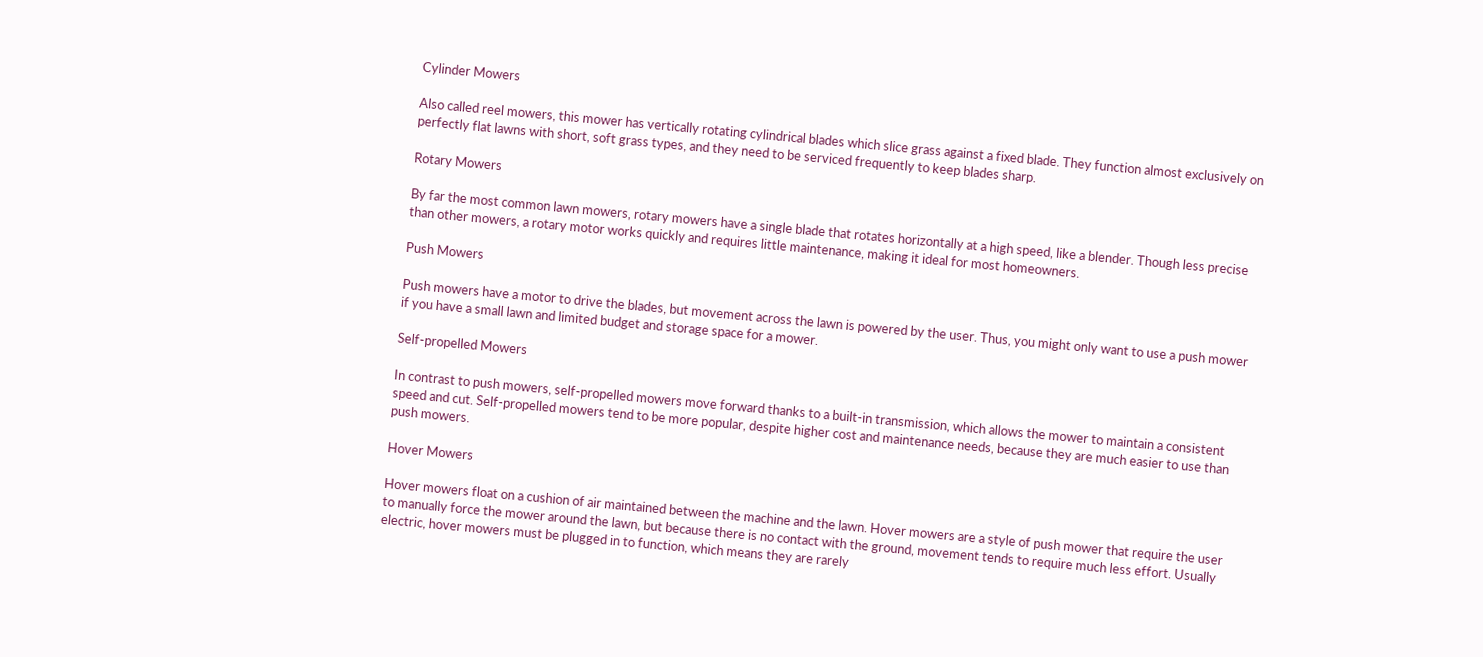Cylinder Mowers

Also called reel mowers, this mower has vertically rotating cylindrical blades which slice grass against a fixed blade. They function almost exclusively on perfectly flat lawns with short, soft grass types, and they need to be serviced frequently to keep blades sharp.

Rotary Mowers

By far the most common lawn mowers, rotary mowers have a single blade that rotates horizontally at a high speed, like a blender. Though less precise than other mowers, a rotary motor works quickly and requires little maintenance, making it ideal for most homeowners.

Push Mowers

Push mowers have a motor to drive the blades, but movement across the lawn is powered by the user. Thus, you might only want to use a push mower if you have a small lawn and limited budget and storage space for a mower.

Self-propelled Mowers

In contrast to push mowers, self-propelled mowers move forward thanks to a built-in transmission, which allows the mower to maintain a consistent speed and cut. Self-propelled mowers tend to be more popular, despite higher cost and maintenance needs, because they are much easier to use than push mowers.

Hover Mowers

Hover mowers float on a cushion of air maintained between the machine and the lawn. Hover mowers are a style of push mower that require the user to manually force the mower around the lawn, but because there is no contact with the ground, movement tends to require much less effort. Usually electric, hover mowers must be plugged in to function, which means they are rarely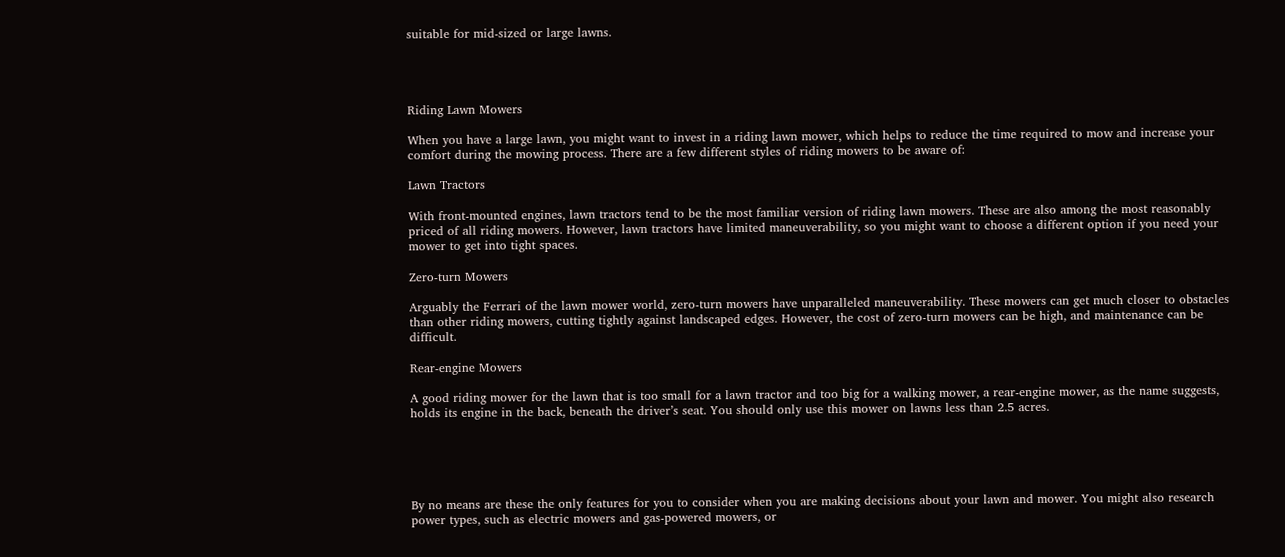suitable for mid-sized or large lawns.




Riding Lawn Mowers

When you have a large lawn, you might want to invest in a riding lawn mower, which helps to reduce the time required to mow and increase your comfort during the mowing process. There are a few different styles of riding mowers to be aware of:

Lawn Tractors

With front-mounted engines, lawn tractors tend to be the most familiar version of riding lawn mowers. These are also among the most reasonably priced of all riding mowers. However, lawn tractors have limited maneuverability, so you might want to choose a different option if you need your mower to get into tight spaces.

Zero-turn Mowers

Arguably the Ferrari of the lawn mower world, zero-turn mowers have unparalleled maneuverability. These mowers can get much closer to obstacles than other riding mowers, cutting tightly against landscaped edges. However, the cost of zero-turn mowers can be high, and maintenance can be difficult.

Rear-engine Mowers

A good riding mower for the lawn that is too small for a lawn tractor and too big for a walking mower, a rear-engine mower, as the name suggests, holds its engine in the back, beneath the driver’s seat. You should only use this mower on lawns less than 2.5 acres.





By no means are these the only features for you to consider when you are making decisions about your lawn and mower. You might also research power types, such as electric mowers and gas-powered mowers, or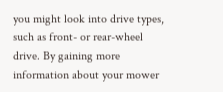you might look into drive types, such as front- or rear-wheel drive. By gaining more information about your mower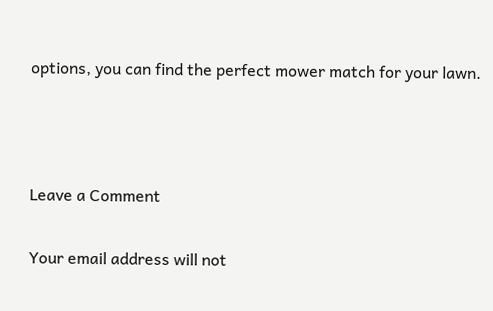options, you can find the perfect mower match for your lawn.



Leave a Comment

Your email address will not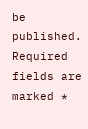be published. Required fields are marked *